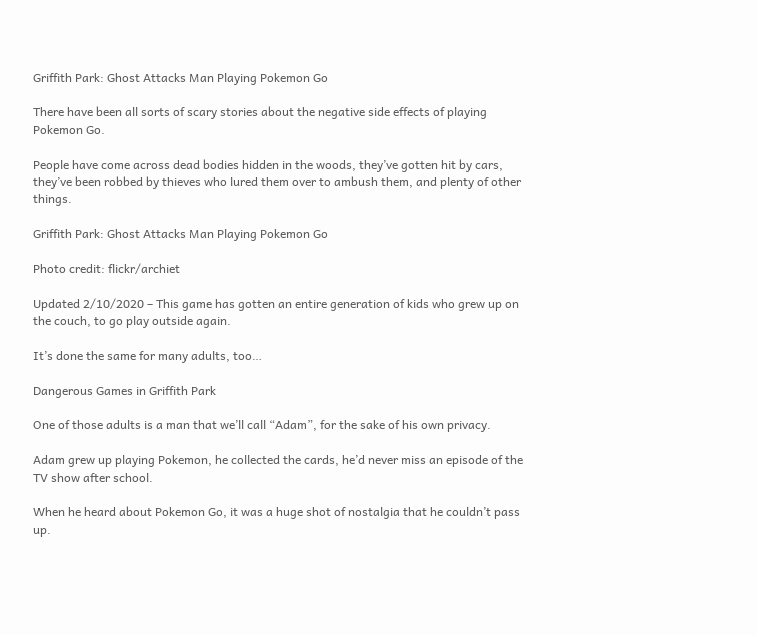Griffith Park: Ghost Attacks Man Playing Pokemon Go

There have been all sorts of scary stories about the negative side effects of playing Pokemon Go.

People have come across dead bodies hidden in the woods, they’ve gotten hit by cars, they’ve been robbed by thieves who lured them over to ambush them, and plenty of other things.

Griffith Park: Ghost Attacks Man Playing Pokemon Go

Photo credit: flickr/archiet

Updated 2/10/2020 – This game has gotten an entire generation of kids who grew up on the couch, to go play outside again.

It’s done the same for many adults, too…

Dangerous Games in Griffith Park

One of those adults is a man that we’ll call “Adam”, for the sake of his own privacy.

Adam grew up playing Pokemon, he collected the cards, he’d never miss an episode of the TV show after school.

When he heard about Pokemon Go, it was a huge shot of nostalgia that he couldn’t pass up.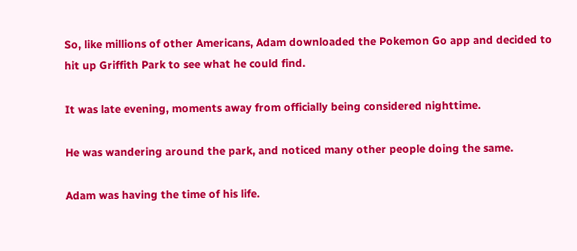So, like millions of other Americans, Adam downloaded the Pokemon Go app and decided to hit up Griffith Park to see what he could find.

It was late evening, moments away from officially being considered nighttime.

He was wandering around the park, and noticed many other people doing the same.

Adam was having the time of his life.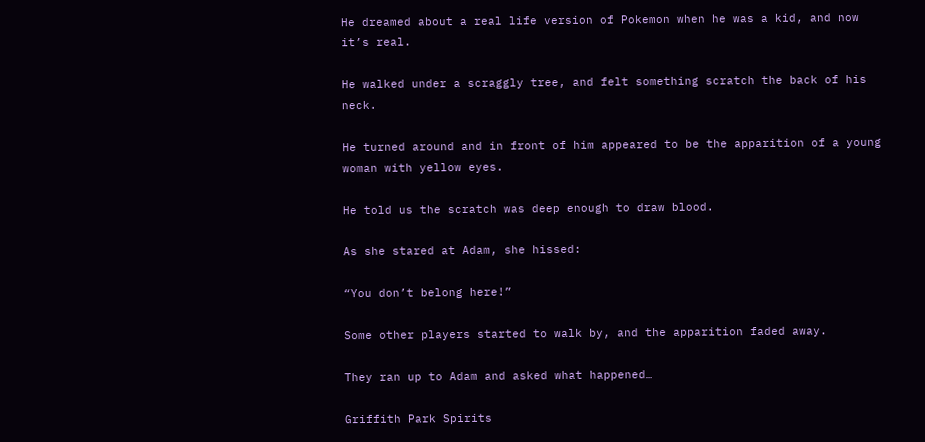He dreamed about a real life version of Pokemon when he was a kid, and now it’s real.

He walked under a scraggly tree, and felt something scratch the back of his neck.

He turned around and in front of him appeared to be the apparition of a young woman with yellow eyes.

He told us the scratch was deep enough to draw blood.

As she stared at Adam, she hissed:

“You don’t belong here!”

Some other players started to walk by, and the apparition faded away.

They ran up to Adam and asked what happened…

Griffith Park Spirits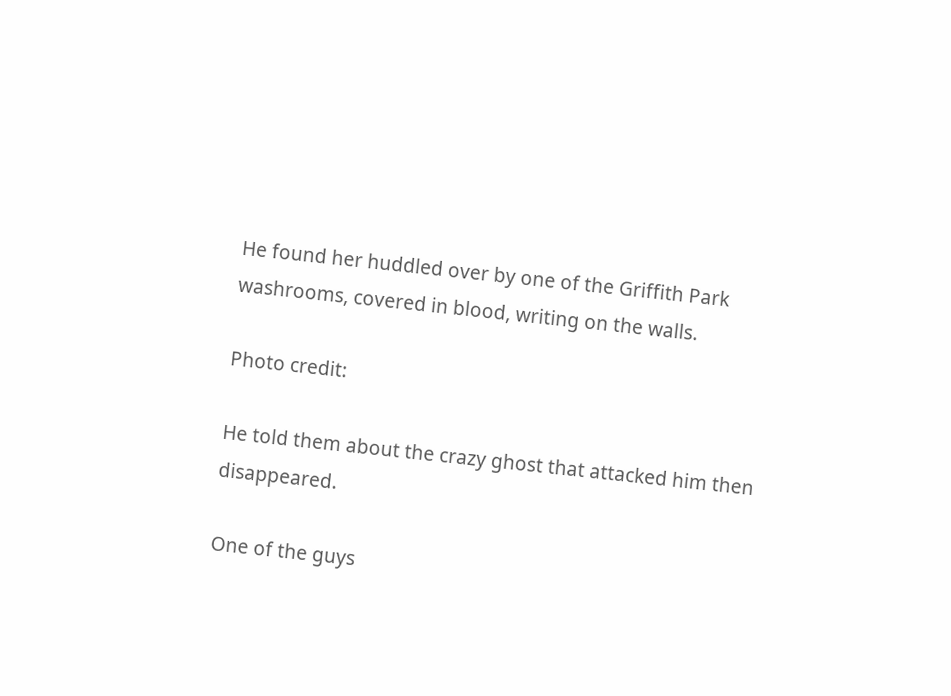He found her huddled over by one of the Griffith Park washrooms, covered in blood, writing on the walls.

Photo credit:

He told them about the crazy ghost that attacked him then disappeared.

One of the guys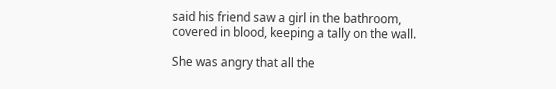said his friend saw a girl in the bathroom, covered in blood, keeping a tally on the wall.

She was angry that all the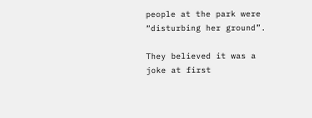people at the park were “disturbing her ground”.

They believed it was a joke at first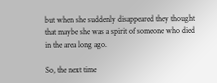but when she suddenly disappeared they thought that maybe she was a spirit of someone who died in the area long ago.

So, the next time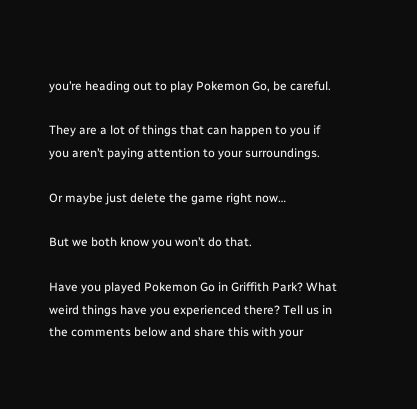you’re heading out to play Pokemon Go, be careful.

They are a lot of things that can happen to you if you aren’t paying attention to your surroundings.

Or maybe just delete the game right now…

But we both know you won’t do that.

Have you played Pokemon Go in Griffith Park? What weird things have you experienced there? Tell us in the comments below and share this with your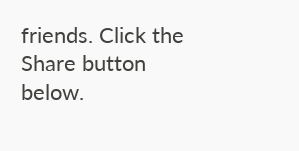friends. Click the Share button below.